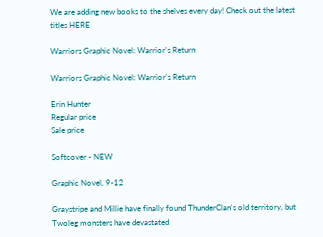We are adding new books to the shelves every day! Check out the latest titles HERE

Warriors Graphic Novel: Warrior's Return

Warriors Graphic Novel: Warrior's Return

Erin Hunter
Regular price
Sale price

Softcover - NEW

Graphic Novel, 9-12

Graystripe and Millie have finally found ThunderClan's old territory, but Twoleg monsters have devastated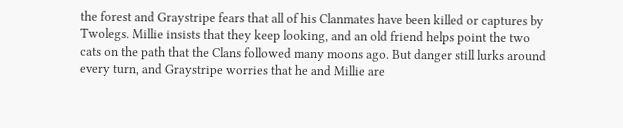the forest and Graystripe fears that all of his Clanmates have been killed or captures by Twolegs. Millie insists that they keep looking, and an old friend helps point the two cats on the path that the Clans followed many moons ago. But danger still lurks around every turn, and Graystripe worries that he and Millie are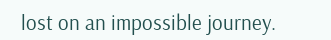lost on an impossible journey.